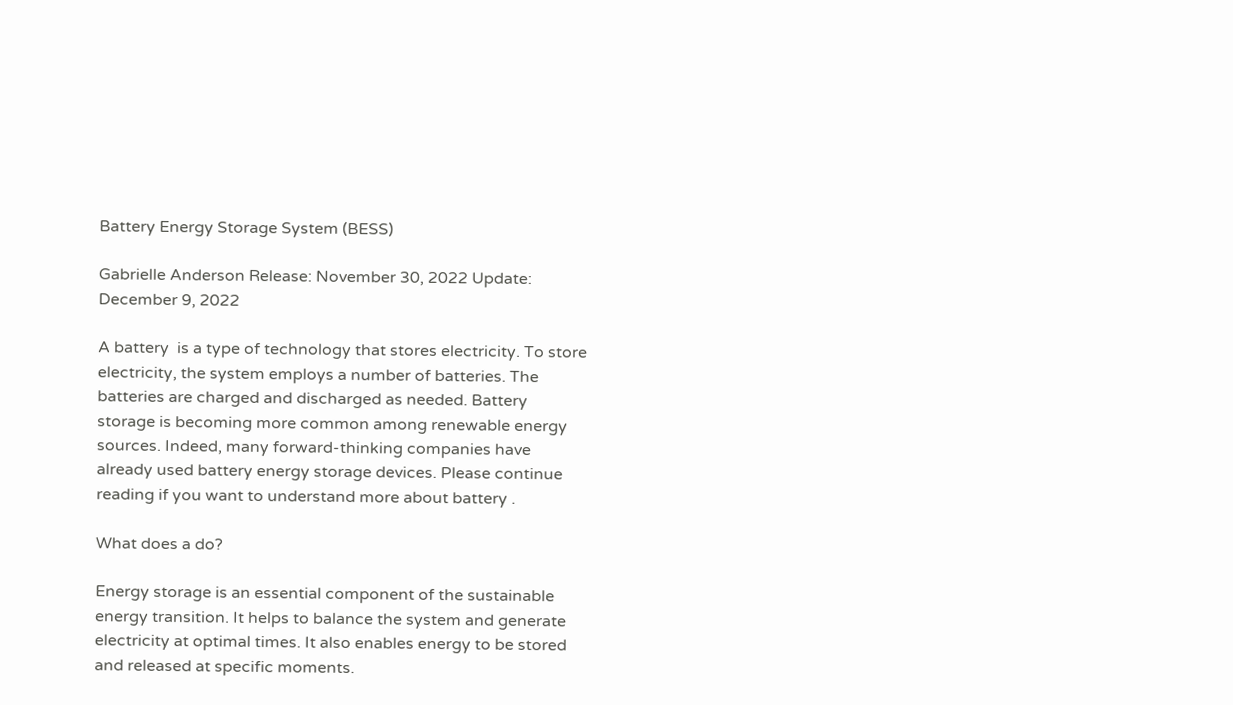Battery Energy Storage System (BESS)

Gabrielle Anderson Release: November 30, 2022 Update: December 9, 2022

A battery  is a type of technology that stores electricity. To store electricity, the system employs a number of batteries. The batteries are charged and discharged as needed. Battery storage is becoming more common among renewable energy sources. Indeed, many forward-thinking companies have already used battery energy storage devices. Please continue reading if you want to understand more about battery .

What does a do?

Energy storage is an essential component of the sustainable energy transition. It helps to balance the system and generate electricity at optimal times. It also enables energy to be stored and released at specific moments.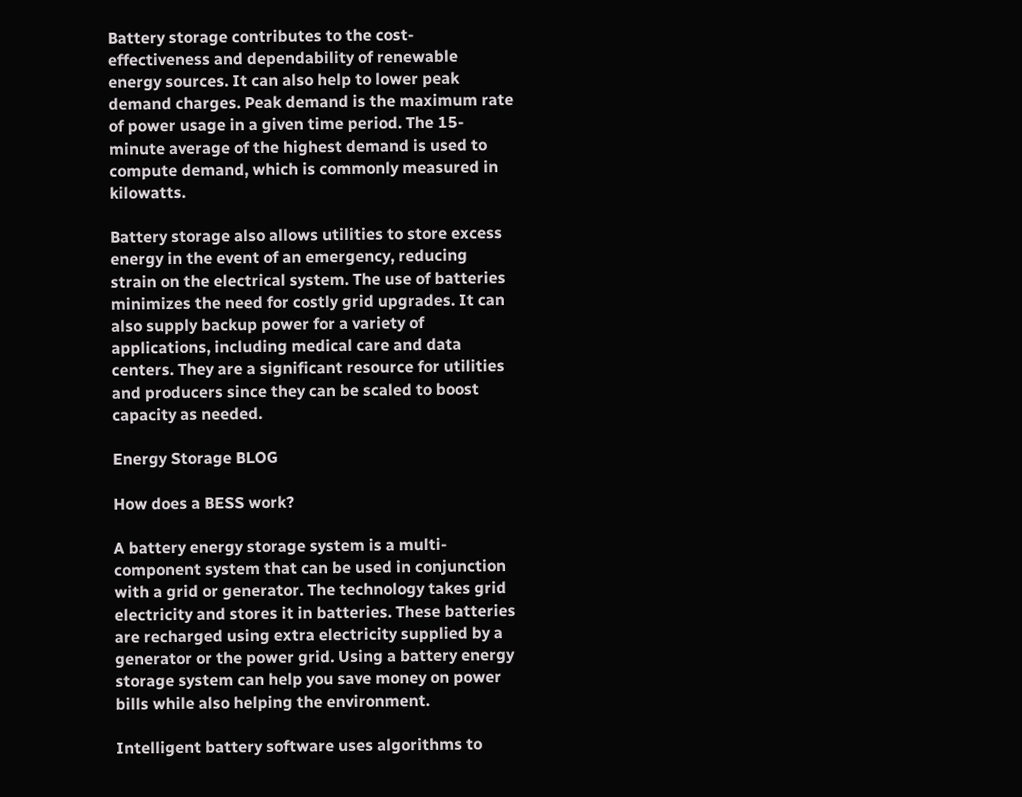Battery storage contributes to the cost-effectiveness and dependability of renewable energy sources. It can also help to lower peak demand charges. Peak demand is the maximum rate of power usage in a given time period. The 15-minute average of the highest demand is used to compute demand, which is commonly measured in kilowatts.

Battery storage also allows utilities to store excess energy in the event of an emergency, reducing strain on the electrical system. The use of batteries minimizes the need for costly grid upgrades. It can also supply backup power for a variety of applications, including medical care and data centers. They are a significant resource for utilities and producers since they can be scaled to boost capacity as needed.

Energy Storage BLOG

How does a BESS work?

A battery energy storage system is a multi-component system that can be used in conjunction with a grid or generator. The technology takes grid electricity and stores it in batteries. These batteries are recharged using extra electricity supplied by a generator or the power grid. Using a battery energy storage system can help you save money on power bills while also helping the environment.

Intelligent battery software uses algorithms to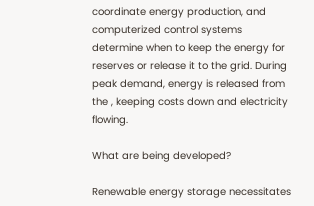coordinate energy production, and computerized control systems determine when to keep the energy for reserves or release it to the grid. During peak demand, energy is released from the , keeping costs down and electricity flowing.

What are being developed?

Renewable energy storage necessitates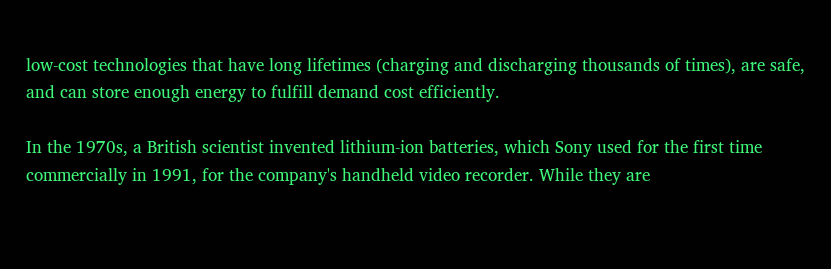low-cost technologies that have long lifetimes (charging and discharging thousands of times), are safe, and can store enough energy to fulfill demand cost efficiently.

In the 1970s, a British scientist invented lithium-ion batteries, which Sony used for the first time commercially in 1991, for the company's handheld video recorder. While they are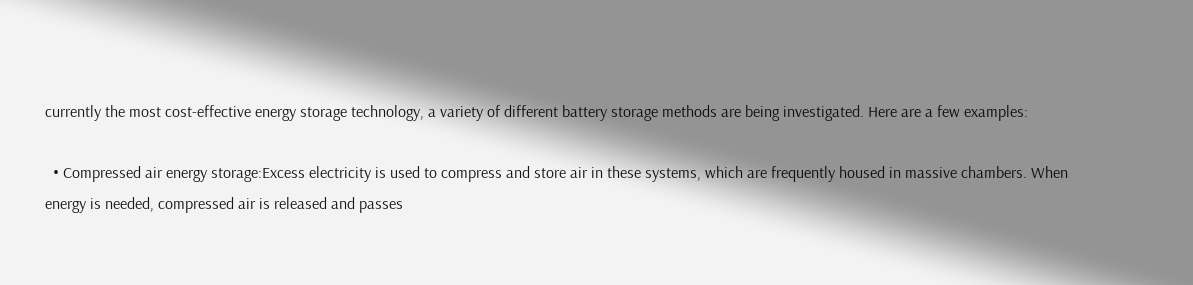currently the most cost-effective energy storage technology, a variety of different battery storage methods are being investigated. Here are a few examples:

  • Compressed air energy storage:Excess electricity is used to compress and store air in these systems, which are frequently housed in massive chambers. When energy is needed, compressed air is released and passes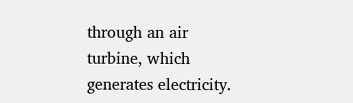through an air turbine, which generates electricity.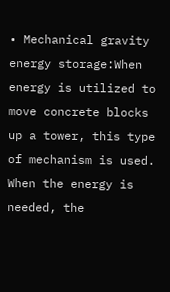• Mechanical gravity energy storage:When energy is utilized to move concrete blocks up a tower, this type of mechanism is used. When the energy is needed, the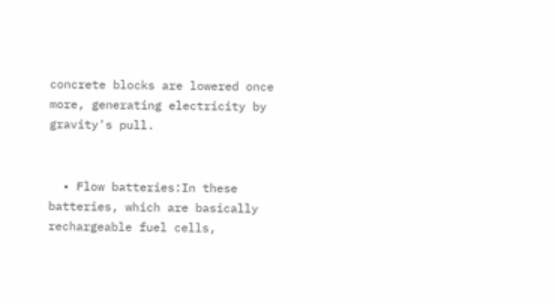concrete blocks are lowered once more, generating electricity by gravity's pull.


  • Flow batteries:In these batteries, which are basically rechargeable fuel cells,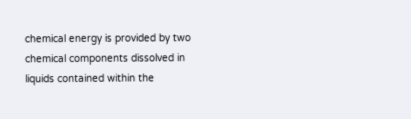chemical energy is provided by two chemical components dissolved in liquids contained within the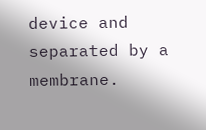device and separated by a membrane.